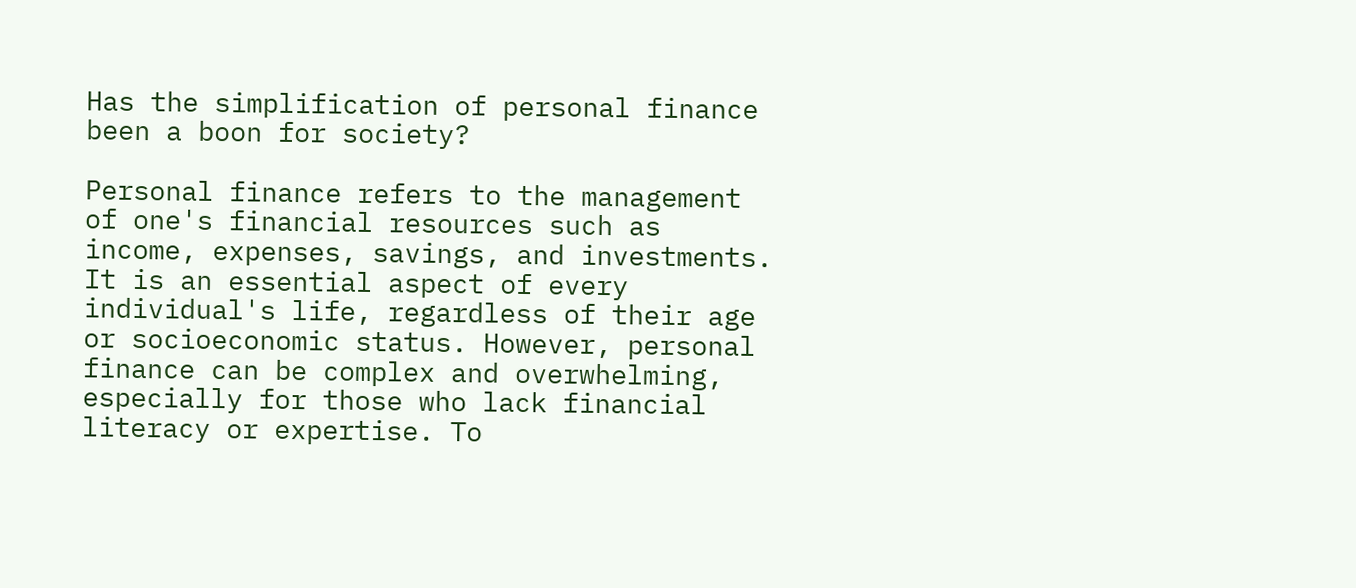Has the simplification of personal finance been a boon for society?

Personal finance refers to the management of one's financial resources such as income, expenses, savings, and investments. It is an essential aspect of every individual's life, regardless of their age or socioeconomic status. However, personal finance can be complex and overwhelming, especially for those who lack financial literacy or expertise. To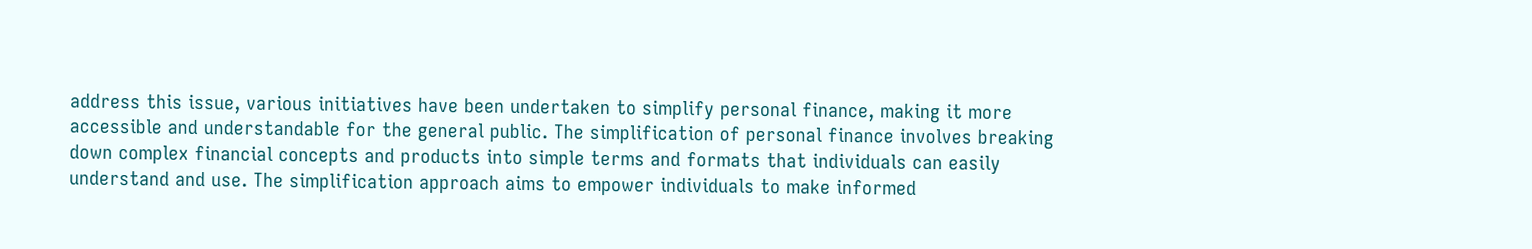address this issue, various initiatives have been undertaken to simplify personal finance, making it more accessible and understandable for the general public. The simplification of personal finance involves breaking down complex financial concepts and products into simple terms and formats that individuals can easily understand and use. The simplification approach aims to empower individuals to make informed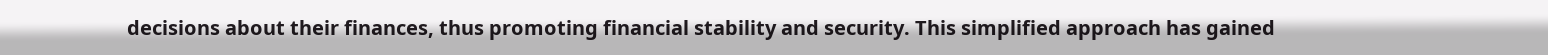decisions about their finances, thus promoting financial stability and security. This simplified approach has gained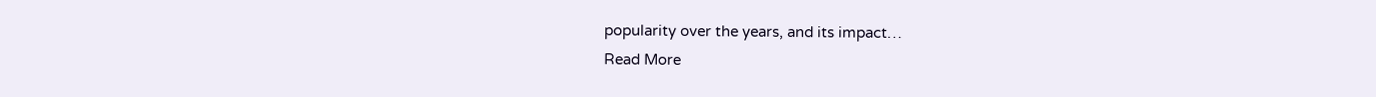popularity over the years, and its impact…
Read More